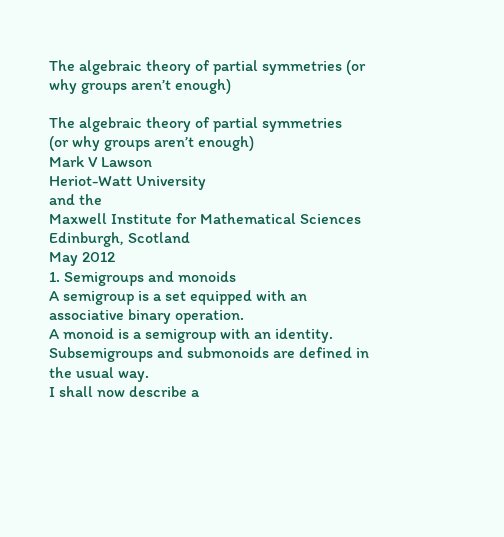The algebraic theory of partial symmetries (or why groups aren’t enough)

The algebraic theory of partial symmetries
(or why groups aren’t enough)
Mark V Lawson
Heriot-Watt University
and the
Maxwell Institute for Mathematical Sciences
Edinburgh, Scotland
May 2012
1. Semigroups and monoids
A semigroup is a set equipped with an associative binary operation.
A monoid is a semigroup with an identity.
Subsemigroups and submonoids are defined in
the usual way.
I shall now describe a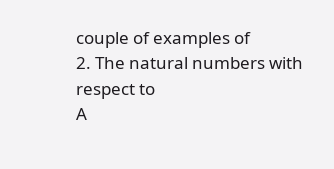couple of examples of
2. The natural numbers with respect to
A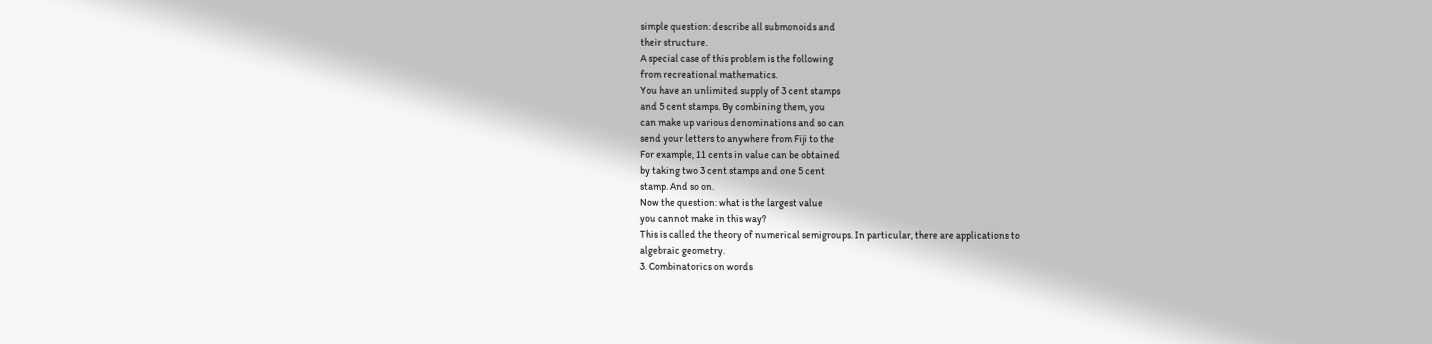simple question: describe all submonoids and
their structure.
A special case of this problem is the following
from recreational mathematics.
You have an unlimited supply of 3 cent stamps
and 5 cent stamps. By combining them, you
can make up various denominations and so can
send your letters to anywhere from Fiji to the
For example, 11 cents in value can be obtained
by taking two 3 cent stamps and one 5 cent
stamp. And so on.
Now the question: what is the largest value
you cannot make in this way?
This is called the theory of numerical semigroups. In particular, there are applications to
algebraic geometry.
3. Combinatorics on words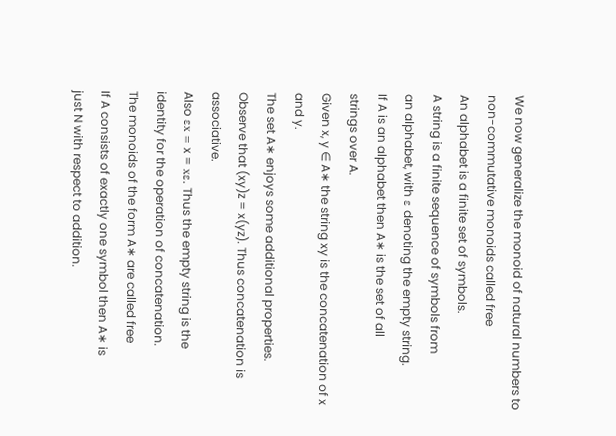We now generalize the monoid of natural numbers to non-commutative monoids called free
An alphabet is a finite set of symbols.
A string is a finite sequence of symbols from
an alphabet, with ε denoting the empty string.
If A is an alphabet then A∗ is the set of all
strings over A.
Given x, y ∈ A∗ the string xy is the concatenation of x and y.
The set A∗ enjoys some additional properties.
Observe that (xy)z = x(yz). Thus concatenation is associative.
Also εx = x = xε. Thus the empty string is the
identity for the operation of concatenation.
The monoids of the form A∗ are called free
If A consists of exactly one symbol then A∗ is
just N with respect to addition.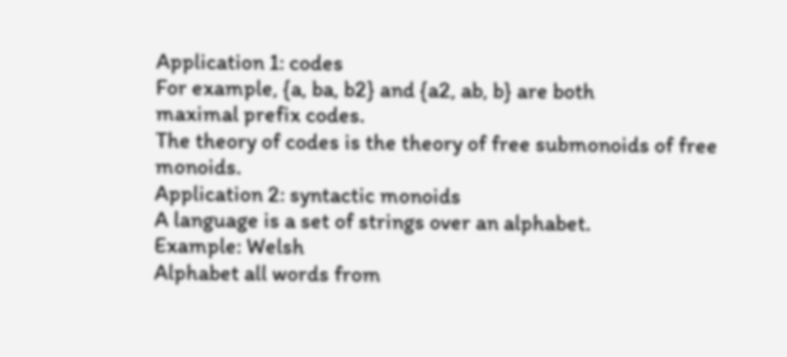Application 1: codes
For example, {a, ba, b2} and {a2, ab, b} are both
maximal prefix codes.
The theory of codes is the theory of free submonoids of free monoids.
Application 2: syntactic monoids
A language is a set of strings over an alphabet.
Example: Welsh
Alphabet all words from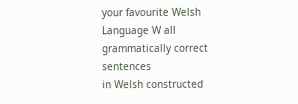your favourite Welsh
Language W all grammatically correct sentences
in Welsh constructed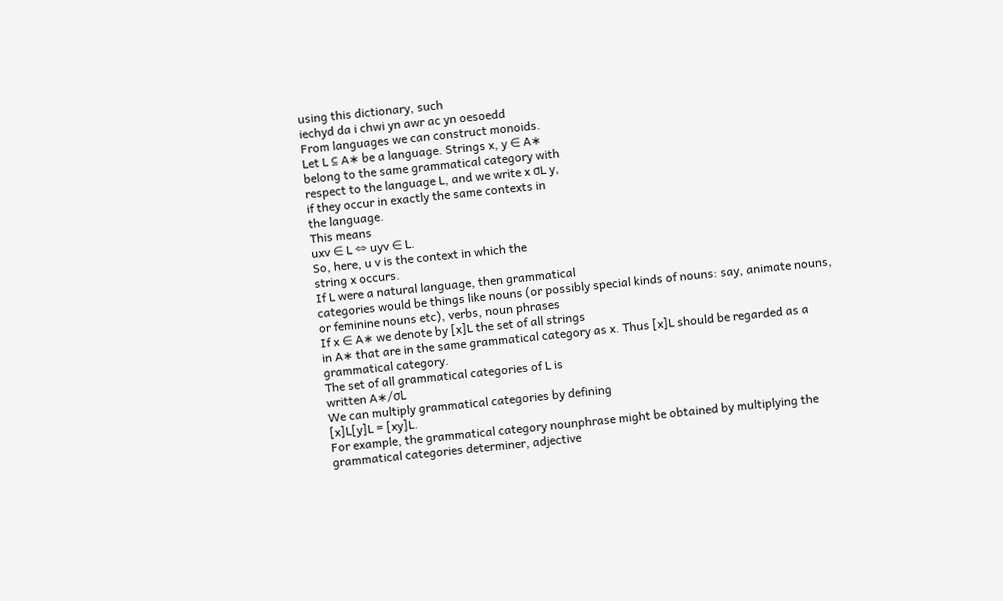using this dictionary, such
iechyd da i chwi yn awr ac yn oesoedd
From languages we can construct monoids.
Let L ⊆ A∗ be a language. Strings x, y ∈ A∗
belong to the same grammatical category with
respect to the language L, and we write x σL y,
if they occur in exactly the same contexts in
the language.
This means
uxv ∈ L ⇔ uyv ∈ L.
So, here, u v is the context in which the
string x occurs.
If L were a natural language, then grammatical
categories would be things like nouns (or possibly special kinds of nouns: say, animate nouns,
or feminine nouns etc), verbs, noun phrases
If x ∈ A∗ we denote by [x]L the set of all strings
in A∗ that are in the same grammatical category as x. Thus [x]L should be regarded as a
grammatical category.
The set of all grammatical categories of L is
written A∗/σL
We can multiply grammatical categories by defining
[x]L[y]L = [xy]L.
For example, the grammatical category nounphrase might be obtained by multiplying the
grammatical categories determiner, adjective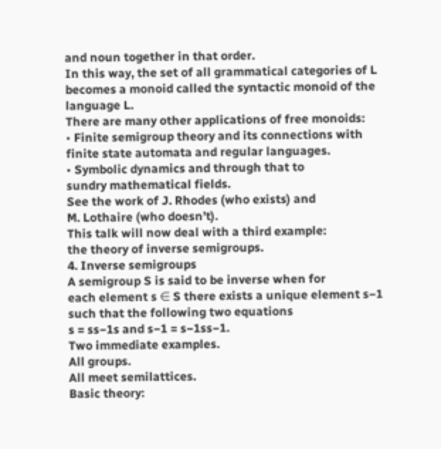and noun together in that order.
In this way, the set of all grammatical categories of L becomes a monoid called the syntactic monoid of the language L.
There are many other applications of free monoids:
• Finite semigroup theory and its connections with finite state automata and regular languages.
• Symbolic dynamics and through that to
sundry mathematical fields.
See the work of J. Rhodes (who exists) and
M. Lothaire (who doesn’t).
This talk will now deal with a third example:
the theory of inverse semigroups.
4. Inverse semigroups
A semigroup S is said to be inverse when for
each element s ∈ S there exists a unique element s−1 such that the following two equations
s = ss−1s and s−1 = s−1ss−1.
Two immediate examples.
All groups.
All meet semilattices.
Basic theory: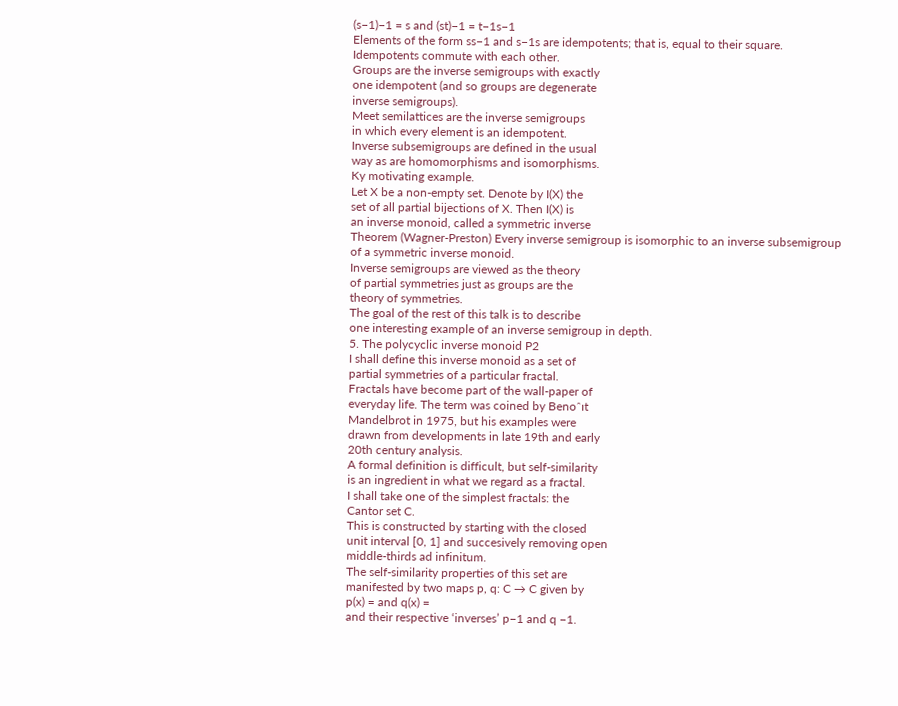(s−1)−1 = s and (st)−1 = t−1s−1
Elements of the form ss−1 and s−1s are idempotents; that is, equal to their square.
Idempotents commute with each other.
Groups are the inverse semigroups with exactly
one idempotent (and so groups are degenerate
inverse semigroups).
Meet semilattices are the inverse semigroups
in which every element is an idempotent.
Inverse subsemigroups are defined in the usual
way as are homomorphisms and isomorphisms.
Ky motivating example.
Let X be a non-empty set. Denote by I(X) the
set of all partial bijections of X. Then I(X) is
an inverse monoid, called a symmetric inverse
Theorem (Wagner-Preston) Every inverse semigroup is isomorphic to an inverse subsemigroup
of a symmetric inverse monoid.
Inverse semigroups are viewed as the theory
of partial symmetries just as groups are the
theory of symmetries.
The goal of the rest of this talk is to describe
one interesting example of an inverse semigroup in depth.
5. The polycyclic inverse monoid P2
I shall define this inverse monoid as a set of
partial symmetries of a particular fractal.
Fractals have become part of the wall-paper of
everyday life. The term was coined by Benoˆıt
Mandelbrot in 1975, but his examples were
drawn from developments in late 19th and early
20th century analysis.
A formal definition is difficult, but self-similarity
is an ingredient in what we regard as a fractal.
I shall take one of the simplest fractals: the
Cantor set C.
This is constructed by starting with the closed
unit interval [0, 1] and succesively removing open
middle-thirds ad infinitum.
The self-similarity properties of this set are
manifested by two maps p, q: C → C given by
p(x) = and q(x) =
and their respective ‘inverses’ p−1 and q −1.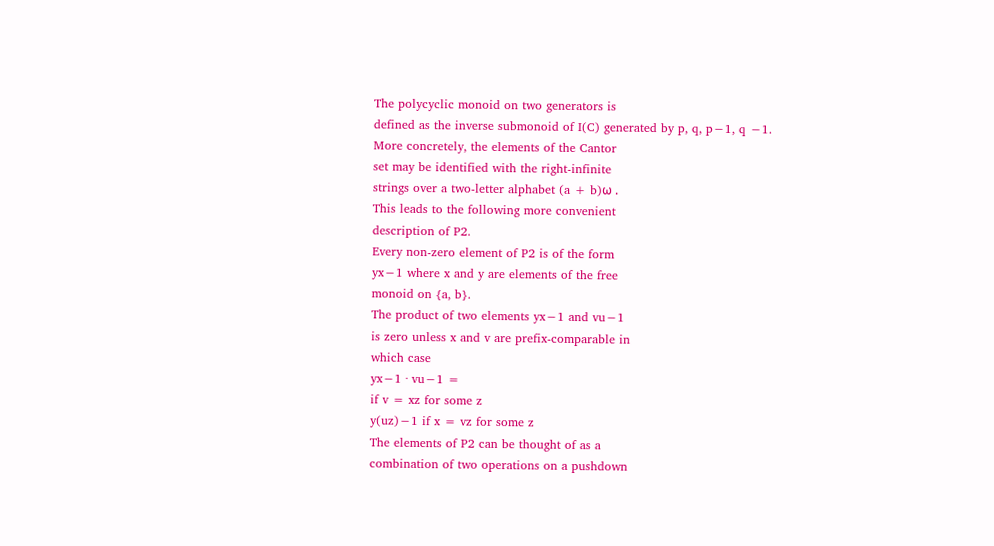The polycyclic monoid on two generators is
defined as the inverse submonoid of I(C) generated by p, q, p−1, q −1.
More concretely, the elements of the Cantor
set may be identified with the right-infinite
strings over a two-letter alphabet (a + b)ω .
This leads to the following more convenient
description of P2.
Every non-zero element of P2 is of the form
yx−1 where x and y are elements of the free
monoid on {a, b}.
The product of two elements yx−1 and vu−1
is zero unless x and v are prefix-comparable in
which case
yx−1 · vu−1 =
if v = xz for some z
y(uz)−1 if x = vz for some z
The elements of P2 can be thought of as a
combination of two operations on a pushdown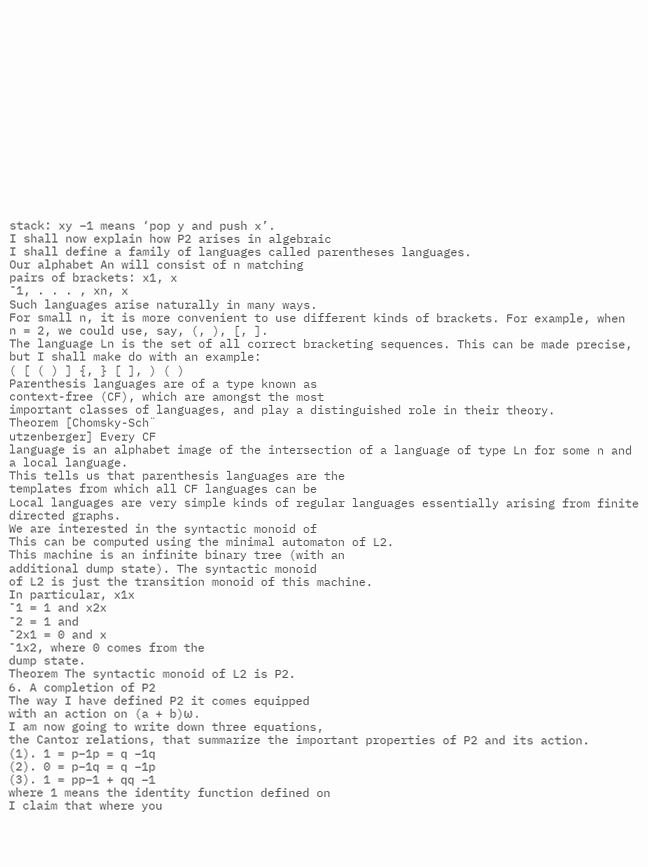stack: xy −1 means ‘pop y and push x’.
I shall now explain how P2 arises in algebraic
I shall define a family of languages called parentheses languages.
Our alphabet An will consist of n matching
pairs of brackets: x1, x
¯1, . . . , xn, x
Such languages arise naturally in many ways.
For small n, it is more convenient to use different kinds of brackets. For example, when
n = 2, we could use, say, (, ), [, ].
The language Ln is the set of all correct bracketing sequences. This can be made precise,
but I shall make do with an example:
( [ ( ) ] {, } [ ], ) ( )
Parenthesis languages are of a type known as
context-free (CF), which are amongst the most
important classes of languages, and play a distinguished role in their theory.
Theorem [Chomsky-Sch¨
utzenberger] Every CF
language is an alphabet image of the intersection of a language of type Ln for some n and
a local language.
This tells us that parenthesis languages are the
templates from which all CF languages can be
Local languages are very simple kinds of regular languages essentially arising from finite directed graphs.
We are interested in the syntactic monoid of
This can be computed using the minimal automaton of L2.
This machine is an infinite binary tree (with an
additional dump state). The syntactic monoid
of L2 is just the transition monoid of this machine.
In particular, x1x
¯1 = 1 and x2x
¯2 = 1 and
¯2x1 = 0 and x
¯1x2, where 0 comes from the
dump state.
Theorem The syntactic monoid of L2 is P2.
6. A completion of P2
The way I have defined P2 it comes equipped
with an action on (a + b)ω .
I am now going to write down three equations,
the Cantor relations, that summarize the important properties of P2 and its action.
(1). 1 = p−1p = q −1q
(2). 0 = p−1q = q −1p
(3). 1 = pp−1 + qq −1
where 1 means the identity function defined on
I claim that where you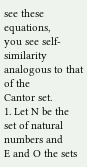see these equations,
you see self-similarity analogous to that of the
Cantor set.
1. Let N be the set of natural numbers and
E and O the sets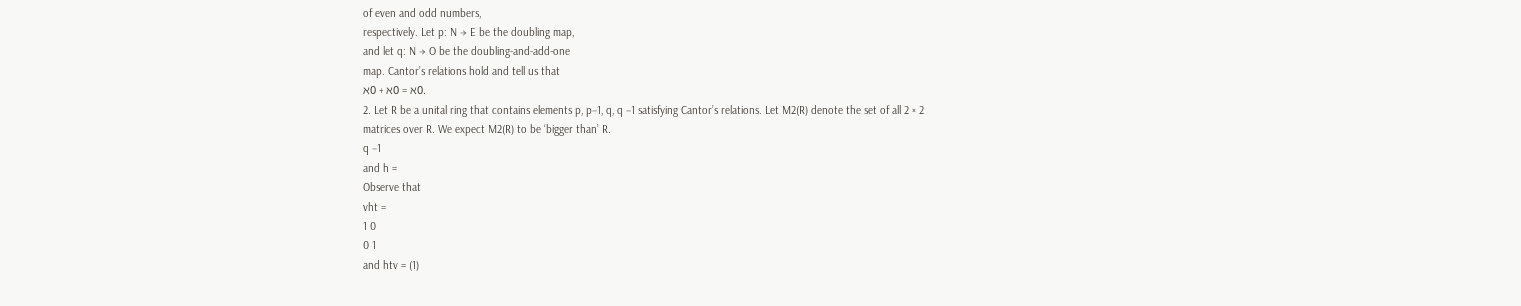of even and odd numbers,
respectively. Let p: N → E be the doubling map,
and let q: N → O be the doubling-and-add-one
map. Cantor’s relations hold and tell us that
ℵ0 + ℵ0 = ℵ0.
2. Let R be a unital ring that contains elements p, p−1, q, q −1 satisfying Cantor’s relations. Let M2(R) denote the set of all 2 × 2
matrices over R. We expect M2(R) to be ‘bigger than’ R.
q −1
and h =
Observe that
vht =
1 0
0 1
and htv = (1)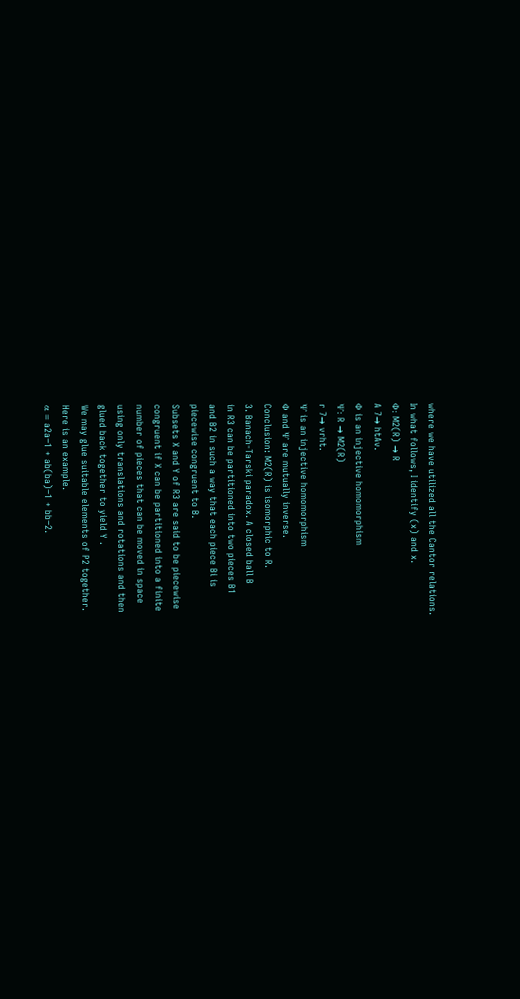where we have utilized all the Cantor relations.
In what follows, I identify (x) and x.
Φ: M2(R) → R
A 7→ htAv.
Φ is an injective homomorphism
Ψ: R → M2(R)
r 7→ vrht.
Ψ is an injective homomorphism
Φ and Ψ are mutually inverse.
Conclusion: M2(R) is isomorphic to R.
3. Banach-Tarski paradox. A closed ball B
in R3 can be partitioned into two pieces B1
and B2 in such a way that each piece Bi is
piecewise congruent to B.
Subsets X and Y of R3 are said to be piecewise
congruent if X can be partitioned into a finite
number of pieces that can be moved in space
using only translations and rotations and then
glued back together to yield Y .
We may glue suitable elements of P2 together.
Here is an example.
α = a2a−1 + ab(ba)−1 + bb−2.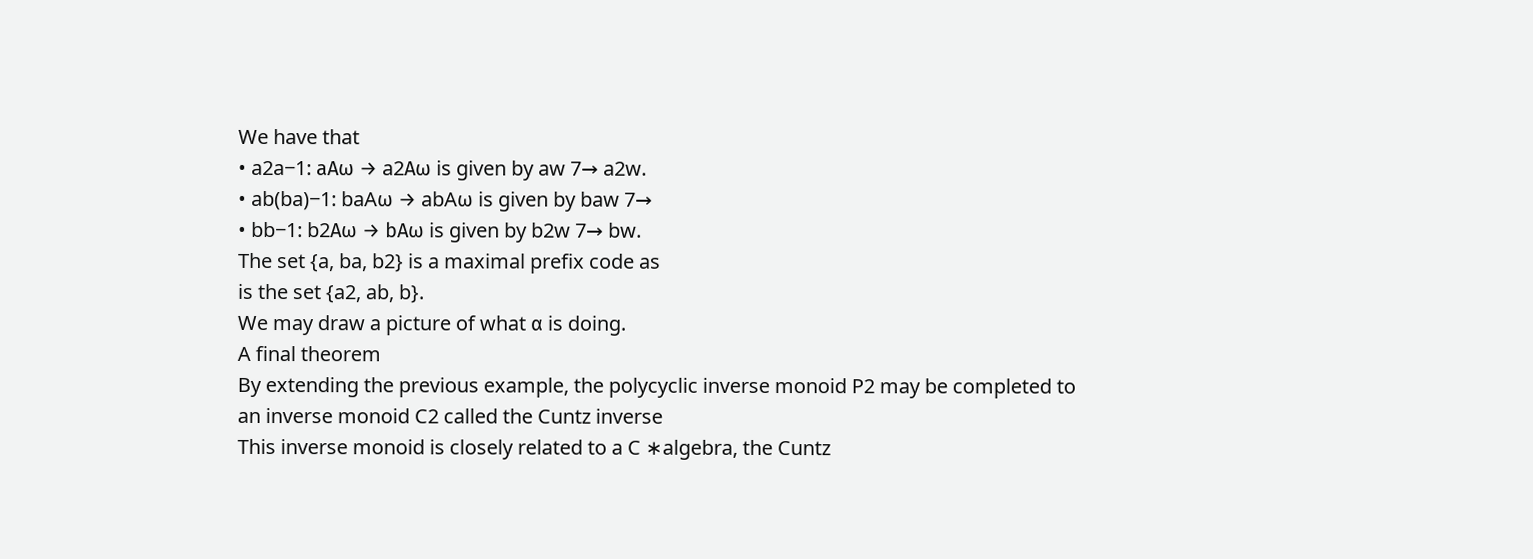We have that
• a2a−1: aAω → a2Aω is given by aw 7→ a2w.
• ab(ba)−1: baAω → abAω is given by baw 7→
• bb−1: b2Aω → bAω is given by b2w 7→ bw.
The set {a, ba, b2} is a maximal prefix code as
is the set {a2, ab, b}.
We may draw a picture of what α is doing.
A final theorem
By extending the previous example, the polycyclic inverse monoid P2 may be completed to
an inverse monoid C2 called the Cuntz inverse
This inverse monoid is closely related to a C ∗algebra, the Cuntz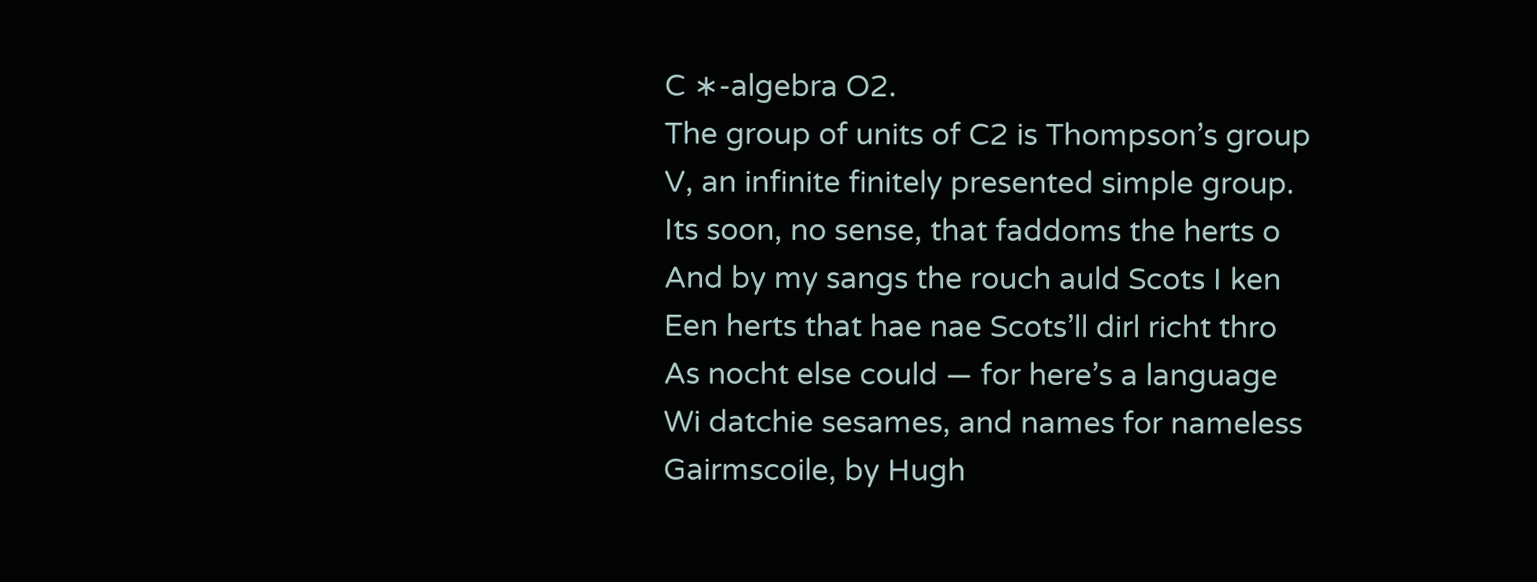C ∗-algebra O2.
The group of units of C2 is Thompson’s group
V, an infinite finitely presented simple group.
Its soon, no sense, that faddoms the herts o
And by my sangs the rouch auld Scots I ken
Een herts that hae nae Scots’ll dirl richt thro
As nocht else could — for here’s a language
Wi datchie sesames, and names for nameless
Gairmscoile, by Hugh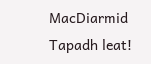MacDiarmid
Tapadh leat!